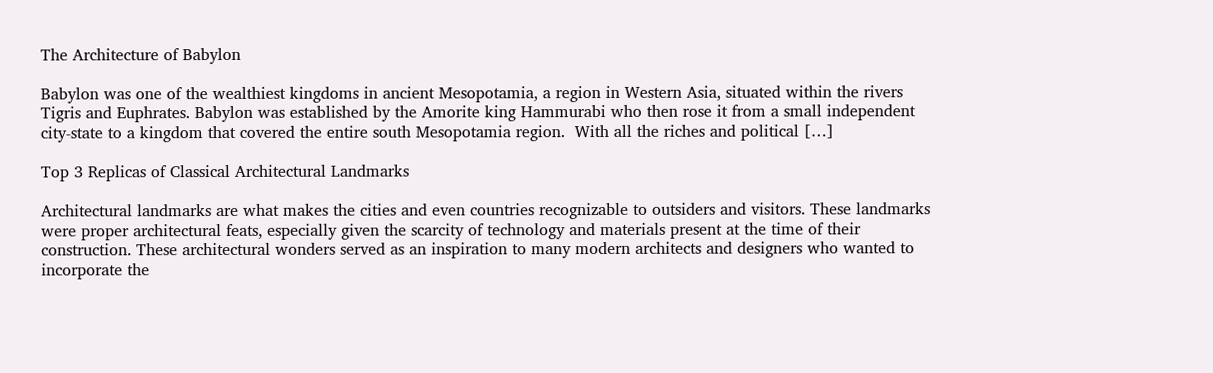The Architecture of Babylon

Babylon was one of the wealthiest kingdoms in ancient Mesopotamia, a region in Western Asia, situated within the rivers Tigris and Euphrates. Babylon was established by the Amorite king Hammurabi who then rose it from a small independent city-state to a kingdom that covered the entire south Mesopotamia region.  With all the riches and political […]

Top 3 Replicas of Classical Architectural Landmarks

Architectural landmarks are what makes the cities and even countries recognizable to outsiders and visitors. These landmarks were proper architectural feats, especially given the scarcity of technology and materials present at the time of their construction. These architectural wonders served as an inspiration to many modern architects and designers who wanted to incorporate the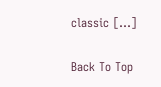classic […]

Back To Top